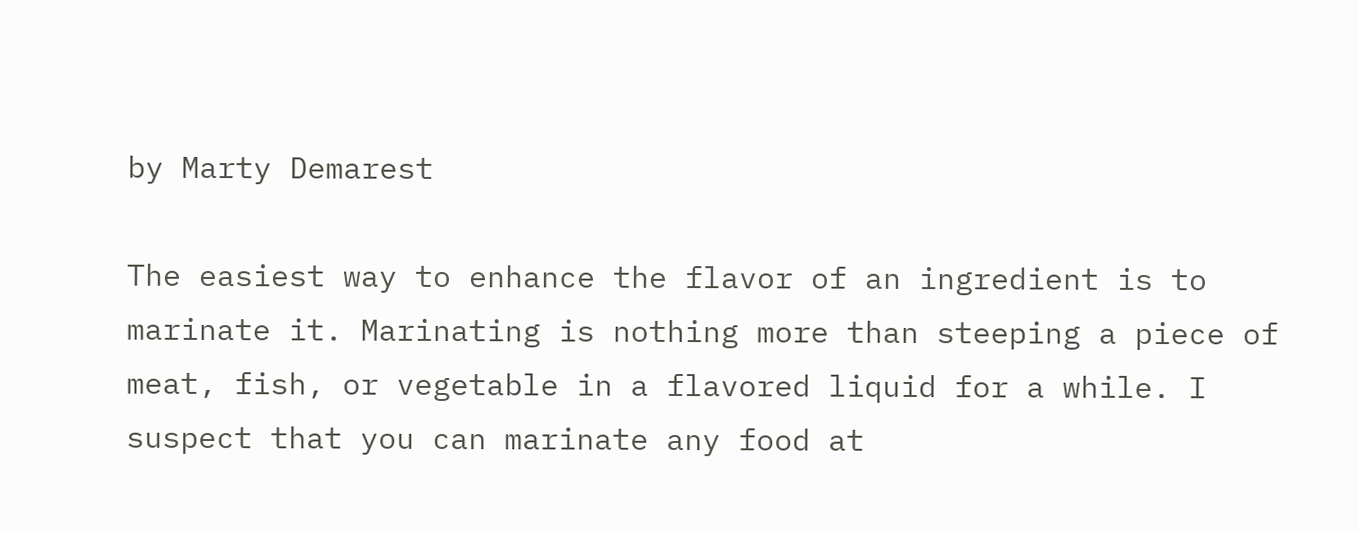by Marty Demarest

The easiest way to enhance the flavor of an ingredient is to marinate it. Marinating is nothing more than steeping a piece of meat, fish, or vegetable in a flavored liquid for a while. I suspect that you can marinate any food at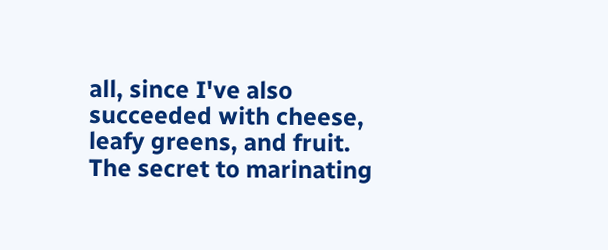all, since I've also succeeded with cheese, leafy greens, and fruit. The secret to marinating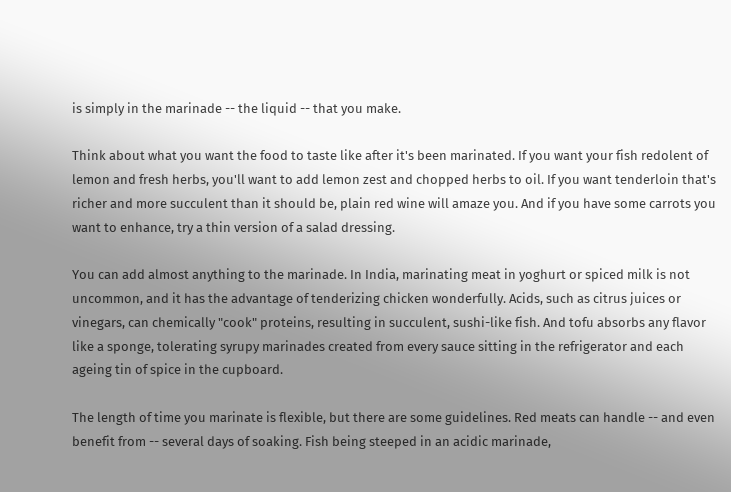is simply in the marinade -- the liquid -- that you make.

Think about what you want the food to taste like after it's been marinated. If you want your fish redolent of lemon and fresh herbs, you'll want to add lemon zest and chopped herbs to oil. If you want tenderloin that's richer and more succulent than it should be, plain red wine will amaze you. And if you have some carrots you want to enhance, try a thin version of a salad dressing.

You can add almost anything to the marinade. In India, marinating meat in yoghurt or spiced milk is not uncommon, and it has the advantage of tenderizing chicken wonderfully. Acids, such as citrus juices or vinegars, can chemically "cook" proteins, resulting in succulent, sushi-like fish. And tofu absorbs any flavor like a sponge, tolerating syrupy marinades created from every sauce sitting in the refrigerator and each ageing tin of spice in the cupboard.

The length of time you marinate is flexible, but there are some guidelines. Red meats can handle -- and even benefit from -- several days of soaking. Fish being steeped in an acidic marinade,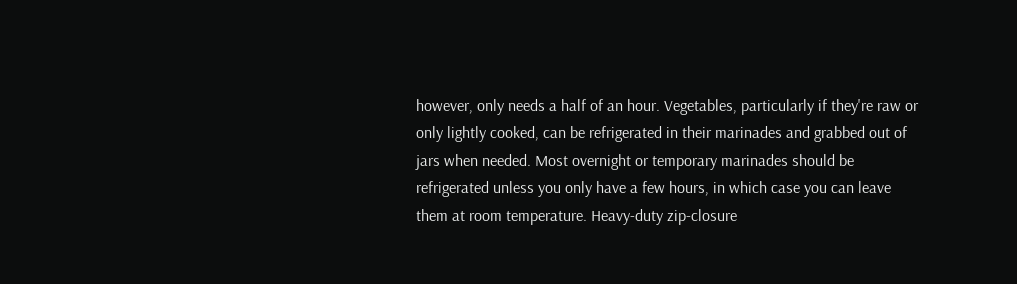however, only needs a half of an hour. Vegetables, particularly if they're raw or only lightly cooked, can be refrigerated in their marinades and grabbed out of jars when needed. Most overnight or temporary marinades should be refrigerated unless you only have a few hours, in which case you can leave them at room temperature. Heavy-duty zip-closure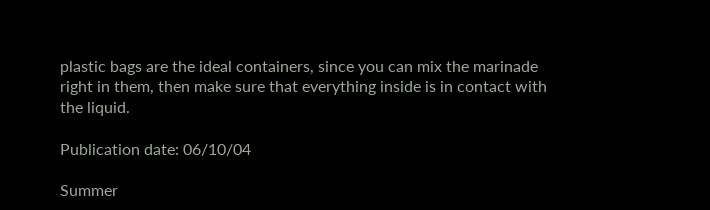plastic bags are the ideal containers, since you can mix the marinade right in them, then make sure that everything inside is in contact with the liquid.

Publication date: 06/10/04

Summer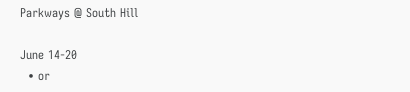Parkways @ South Hill

June 14-20
  • or